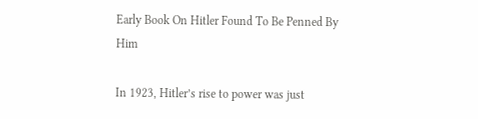Early Book On Hitler Found To Be Penned By Him

In 1923, Hitler’s rise to power was just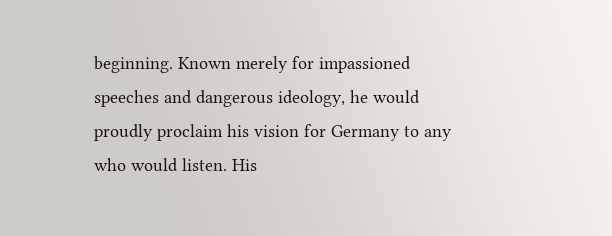beginning. Known merely for impassioned speeches and dangerous ideology, he would proudly proclaim his vision for Germany to any who would listen. His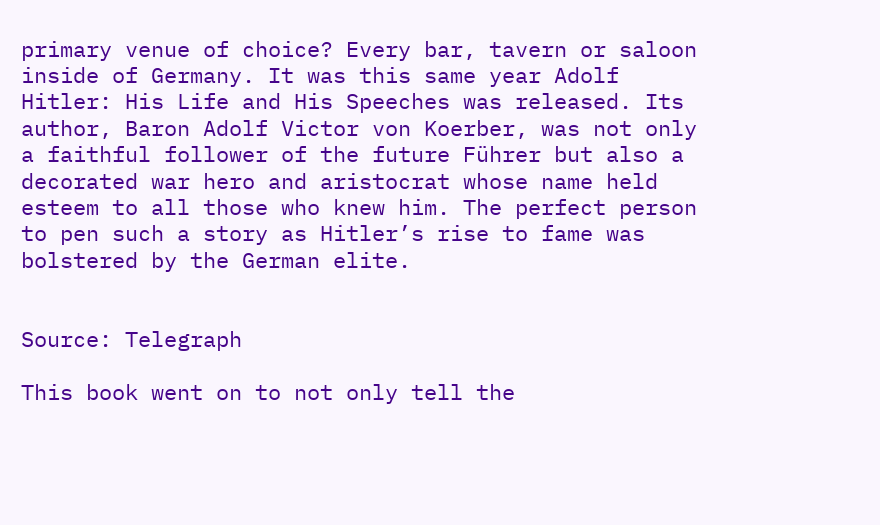primary venue of choice? Every bar, tavern or saloon inside of Germany. It was this same year Adolf Hitler: His Life and His Speeches was released. Its author, Baron Adolf Victor von Koerber, was not only a faithful follower of the future Führer but also a decorated war hero and aristocrat whose name held esteem to all those who knew him. The perfect person to pen such a story as Hitler’s rise to fame was bolstered by the German elite.


Source: Telegraph

This book went on to not only tell the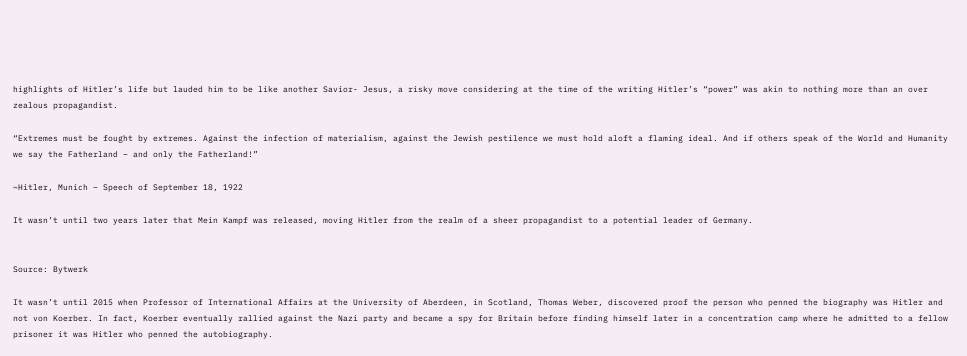highlights of Hitler’s life but lauded him to be like another Savior- Jesus, a risky move considering at the time of the writing Hitler’s “power” was akin to nothing more than an over zealous propagandist.

“Extremes must be fought by extremes. Against the infection of materialism, against the Jewish pestilence we must hold aloft a flaming ideal. And if others speak of the World and Humanity we say the Fatherland – and only the Fatherland!”

~Hitler, Munich – Speech of September 18, 1922

It wasn’t until two years later that Mein Kampf was released, moving Hitler from the realm of a sheer propagandist to a potential leader of Germany.


Source: Bytwerk

It wasn’t until 2015 when Professor of International Affairs at the University of Aberdeen, in Scotland, Thomas Weber, discovered proof the person who penned the biography was Hitler and not von Koerber. In fact, Koerber eventually rallied against the Nazi party and became a spy for Britain before finding himself later in a concentration camp where he admitted to a fellow prisoner it was Hitler who penned the autobiography.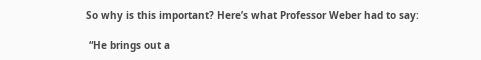So why is this important? Here’s what Professor Weber had to say:

 “He brings out a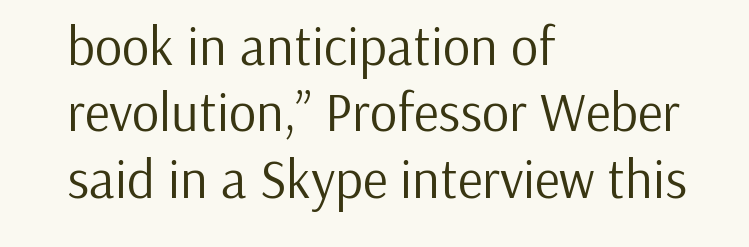book in anticipation of revolution,” Professor Weber said in a Skype interview this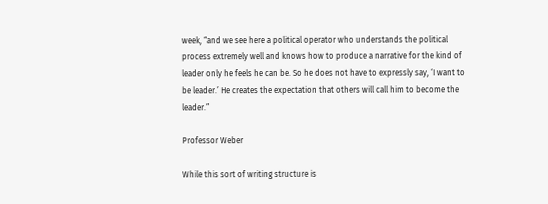week, “and we see here a political operator who understands the political process extremely well and knows how to produce a narrative for the kind of leader only he feels he can be. So he does not have to expressly say, ‘I want to be leader.’ He creates the expectation that others will call him to become the leader.”

Professor Weber

While this sort of writing structure is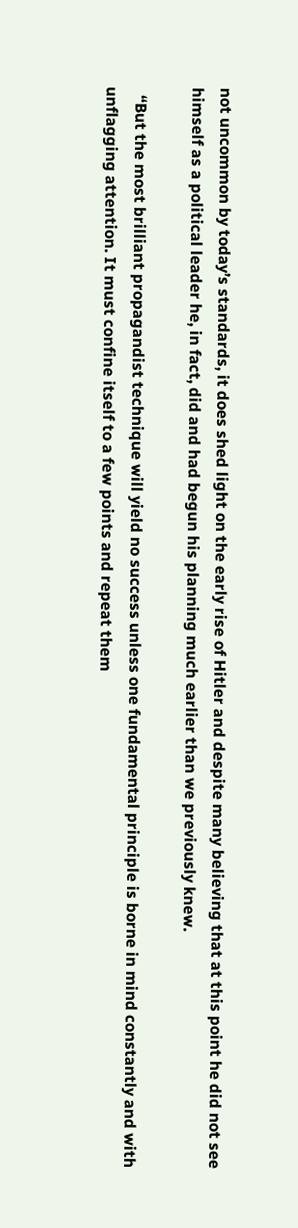not uncommon by today’s standards, it does shed light on the early rise of Hitler and despite many believing that at this point he did not see himself as a political leader he, in fact, did and had begun his planning much earlier than we previously knew.

  “But the most brilliant propagandist technique will yield no success unless one fundamental principle is borne in mind constantly and with unflagging attention. It must confine itself to a few points and repeat them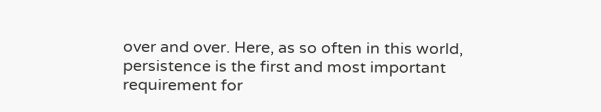over and over. Here, as so often in this world, persistence is the first and most important requirement for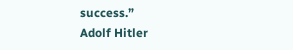success.”
Adolf Hitler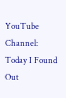YouTube Channel: Today I Found Out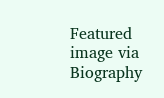Featured image via Biography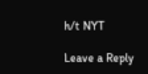h/t NYT

Leave a Reply